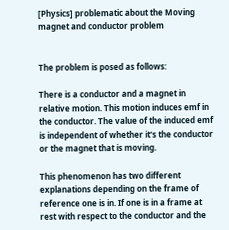[Physics] problematic about the Moving magnet and conductor problem


The problem is posed as follows:

There is a conductor and a magnet in relative motion. This motion induces emf in the conductor. The value of the induced emf is independent of whether it's the conductor or the magnet that is moving.

This phenomenon has two different explanations depending on the frame of reference one is in. If one is in a frame at rest with respect to the conductor and the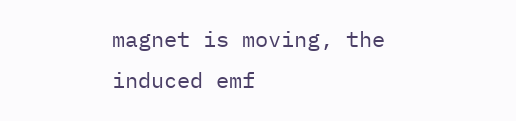magnet is moving, the induced emf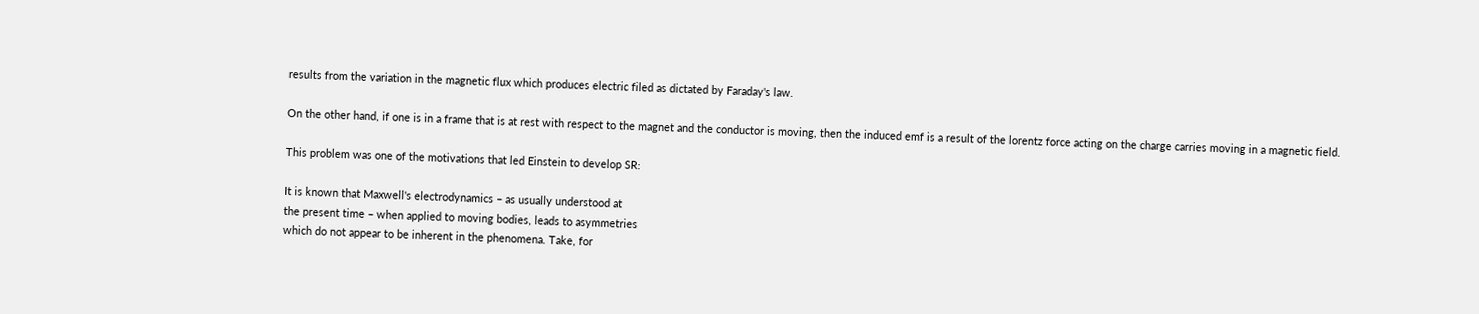results from the variation in the magnetic flux which produces electric filed as dictated by Faraday's law.

On the other hand, if one is in a frame that is at rest with respect to the magnet and the conductor is moving, then the induced emf is a result of the lorentz force acting on the charge carries moving in a magnetic field.

This problem was one of the motivations that led Einstein to develop SR:

It is known that Maxwell's electrodynamics – as usually understood at
the present time – when applied to moving bodies, leads to asymmetries
which do not appear to be inherent in the phenomena. Take, for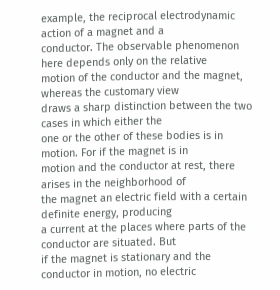example, the reciprocal electrodynamic action of a magnet and a
conductor. The observable phenomenon here depends only on the relative
motion of the conductor and the magnet, whereas the customary view
draws a sharp distinction between the two cases in which either the
one or the other of these bodies is in motion. For if the magnet is in
motion and the conductor at rest, there arises in the neighborhood of
the magnet an electric field with a certain definite energy, producing
a current at the places where parts of the conductor are situated. But
if the magnet is stationary and the conductor in motion, no electric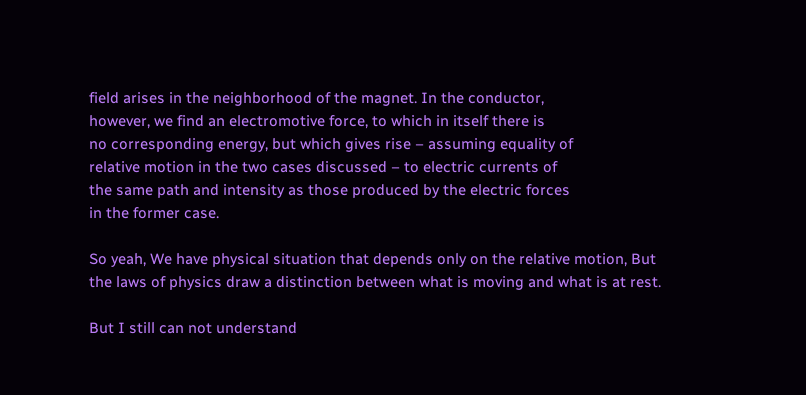field arises in the neighborhood of the magnet. In the conductor,
however, we find an electromotive force, to which in itself there is
no corresponding energy, but which gives rise – assuming equality of
relative motion in the two cases discussed – to electric currents of
the same path and intensity as those produced by the electric forces
in the former case.

So yeah, We have physical situation that depends only on the relative motion, But the laws of physics draw a distinction between what is moving and what is at rest.

But I still can not understand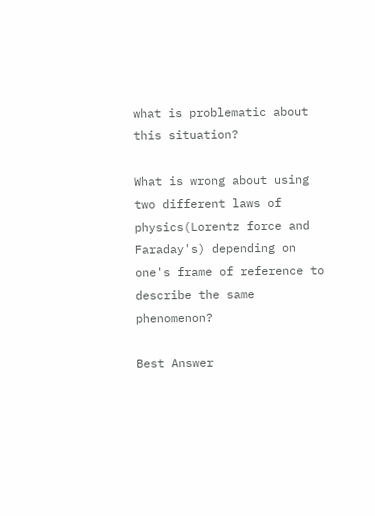what is problematic about this situation?

What is wrong about using two different laws of physics(Lorentz force and Faraday's) depending on one's frame of reference to describe the same phenomenon?

Best Answer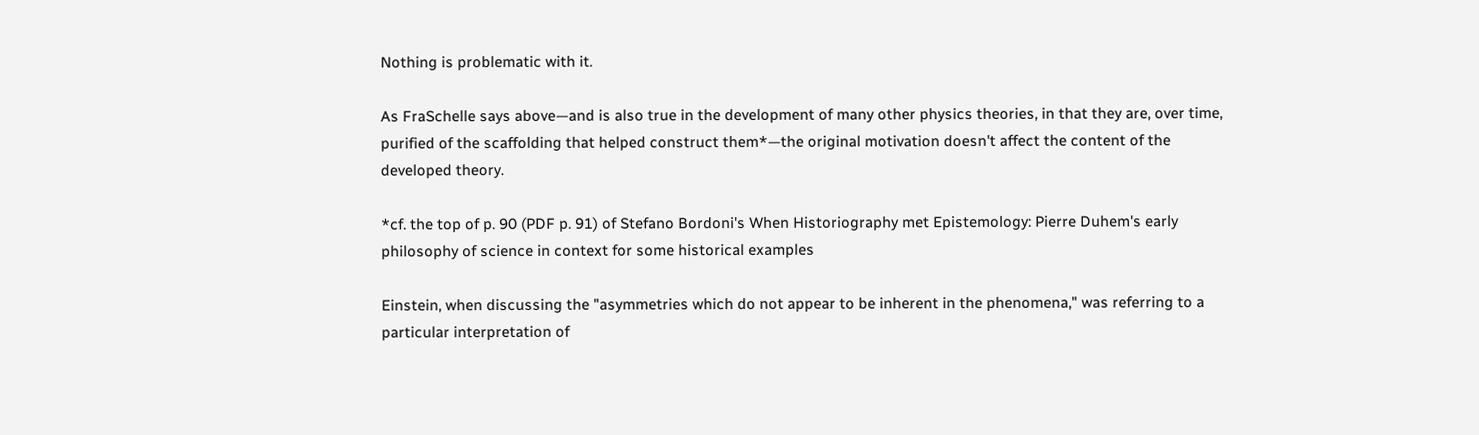Nothing is problematic with it.

As FraSchelle says above—and is also true in the development of many other physics theories, in that they are, over time, purified of the scaffolding that helped construct them*—the original motivation doesn't affect the content of the developed theory.

*cf. the top of p. 90 (PDF p. 91) of Stefano Bordoni's When Historiography met Epistemology: Pierre Duhem's early philosophy of science in context for some historical examples

Einstein, when discussing the "asymmetries which do not appear to be inherent in the phenomena," was referring to a particular interpretation of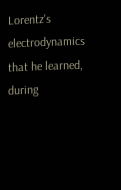Lorentz's electrodynamics that he learned, during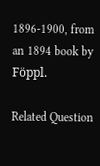1896-1900, from an 1894 book by Föppl.

Related Question